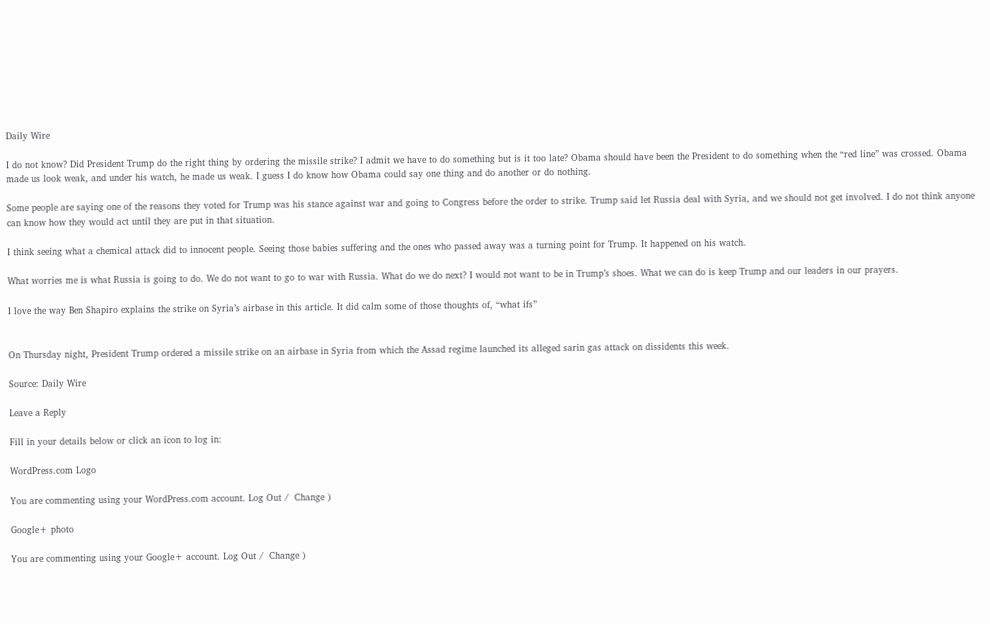Daily Wire

I do not know? Did President Trump do the right thing by ordering the missile strike? I admit we have to do something but is it too late? Obama should have been the President to do something when the “red line” was crossed. Obama made us look weak, and under his watch, he made us weak. I guess I do know how Obama could say one thing and do another or do nothing.

Some people are saying one of the reasons they voted for Trump was his stance against war and going to Congress before the order to strike. Trump said let Russia deal with Syria, and we should not get involved. I do not think anyone can know how they would act until they are put in that situation.

I think seeing what a chemical attack did to innocent people. Seeing those babies suffering and the ones who passed away was a turning point for Trump. It happened on his watch.

What worries me is what Russia is going to do. We do not want to go to war with Russia. What do we do next? I would not want to be in Trump’s shoes. What we can do is keep Trump and our leaders in our prayers.

I love the way Ben Shapiro explains the strike on Syria’s airbase in this article. It did calm some of those thoughts of, “what ifs”


On Thursday night, President Trump ordered a missile strike on an airbase in Syria from which the Assad regime launched its alleged sarin gas attack on dissidents this week.

Source: Daily Wire

Leave a Reply

Fill in your details below or click an icon to log in:

WordPress.com Logo

You are commenting using your WordPress.com account. Log Out /  Change )

Google+ photo

You are commenting using your Google+ account. Log Out /  Change )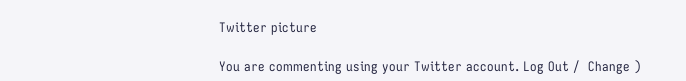Twitter picture

You are commenting using your Twitter account. Log Out /  Change )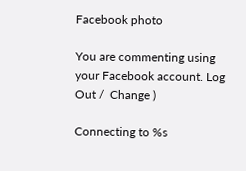Facebook photo

You are commenting using your Facebook account. Log Out /  Change )

Connecting to %s